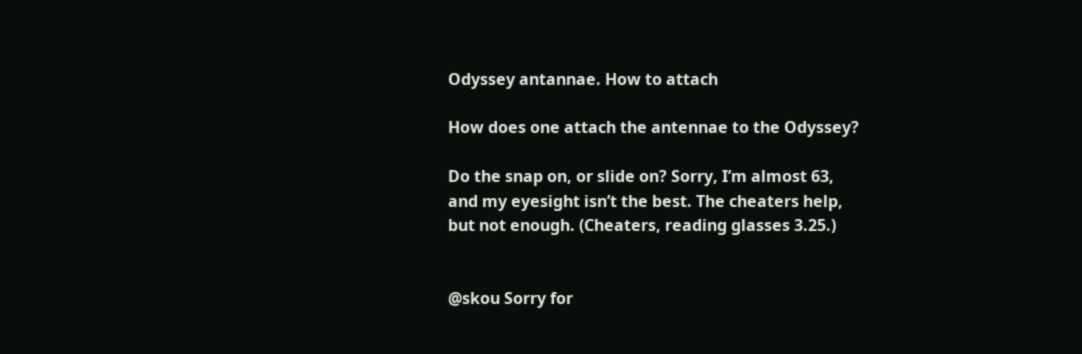Odyssey antannae. How to attach

How does one attach the antennae to the Odyssey?

Do the snap on, or slide on? Sorry, I’m almost 63,
and my eyesight isn’t the best. The cheaters help,
but not enough. (Cheaters, reading glasses 3.25.)


@skou Sorry for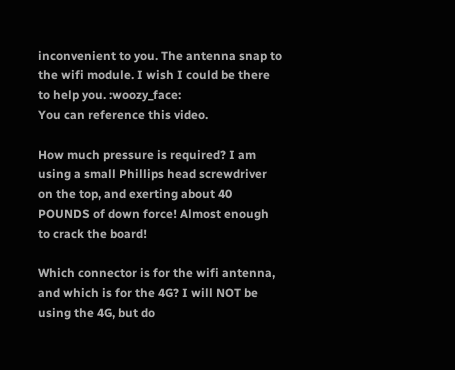inconvenient to you. The antenna snap to the wifi module. I wish I could be there to help you. :woozy_face:
You can reference this video.

How much pressure is required? I am using a small Phillips head screwdriver on the top, and exerting about 40 POUNDS of down force! Almost enough to crack the board!

Which connector is for the wifi antenna, and which is for the 4G? I will NOT be using the 4G, but do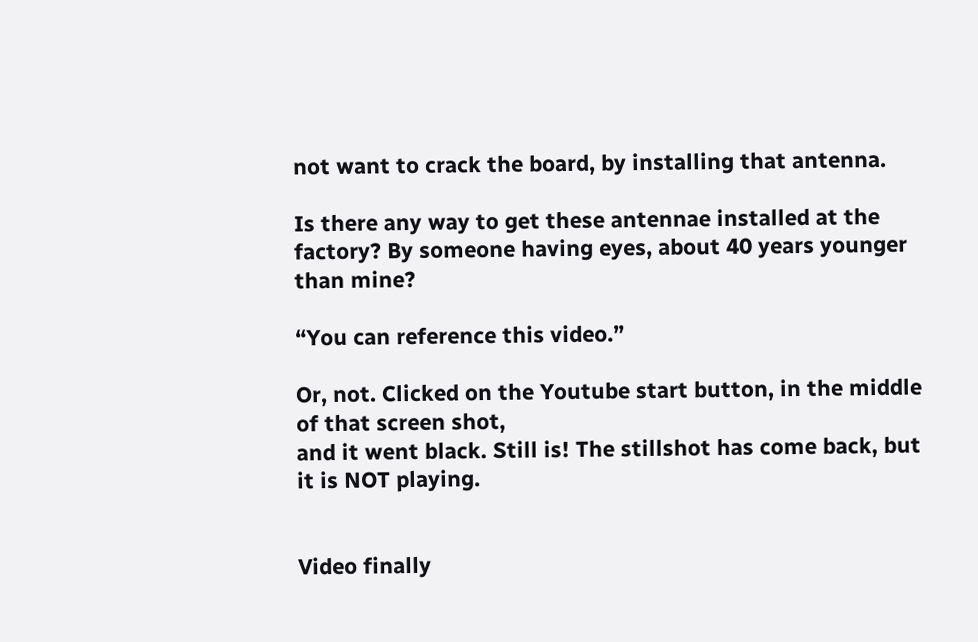not want to crack the board, by installing that antenna.

Is there any way to get these antennae installed at the factory? By someone having eyes, about 40 years younger than mine?

“You can reference this video.”

Or, not. Clicked on the Youtube start button, in the middle of that screen shot,
and it went black. Still is! The stillshot has come back, but it is NOT playing.


Video finally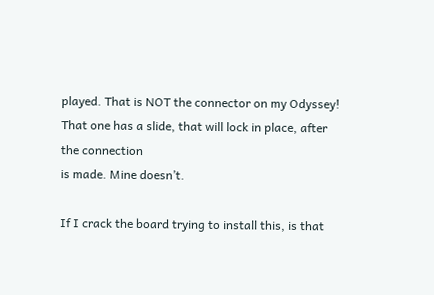played. That is NOT the connector on my Odyssey!
That one has a slide, that will lock in place, after the connection
is made. Mine doesn’t.

If I crack the board trying to install this, is that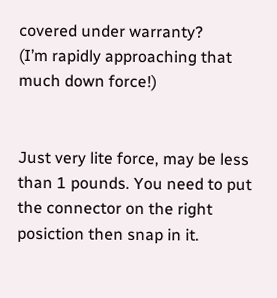covered under warranty?
(I’m rapidly approaching that much down force!)


Just very lite force, may be less than 1 pounds. You need to put the connector on the right posiction then snap in it.